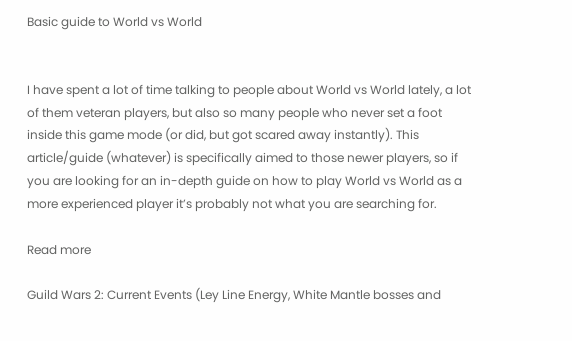Basic guide to World vs World


I have spent a lot of time talking to people about World vs World lately, a lot of them veteran players, but also so many people who never set a foot inside this game mode (or did, but got scared away instantly). This article/guide (whatever) is specifically aimed to those newer players, so if you are looking for an in-depth guide on how to play World vs World as a more experienced player it’s probably not what you are searching for.

Read more

Guild Wars 2: Current Events (Ley Line Energy, White Mantle bosses and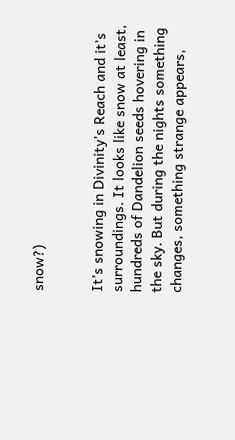snow?)


It’s snowing in Divinity’s Reach and it’s surroundings. It looks like snow at least, hundreds of Dandelion seeds hovering in the sky. But during the nights something changes, something strange appears,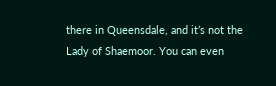there in Queensdale, and it’s not the Lady of Shaemoor. You can even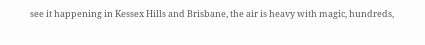see it happening in Kessex Hills and Brisbane, the air is heavy with magic, hundreds,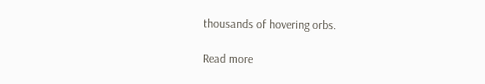thousands of hovering orbs.

Read more